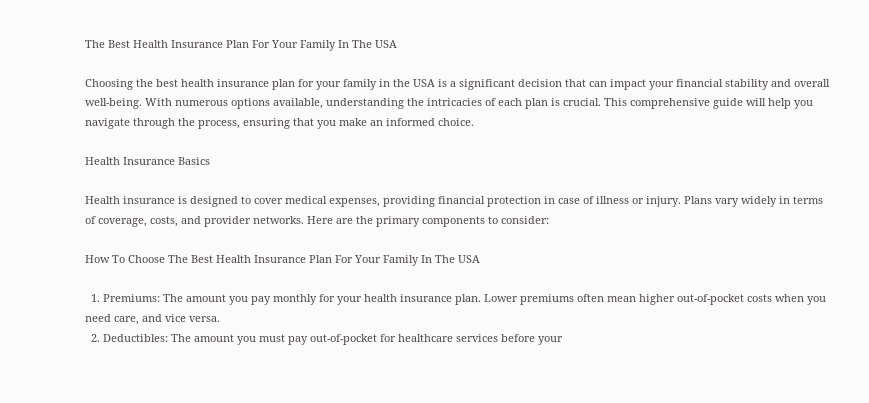The Best Health Insurance Plan For Your Family In The USA

Choosing the best health insurance plan for your family in the USA is a significant decision that can impact your financial stability and overall well-being. With numerous options available, understanding the intricacies of each plan is crucial. This comprehensive guide will help you navigate through the process, ensuring that you make an informed choice.

Health Insurance Basics

Health insurance is designed to cover medical expenses, providing financial protection in case of illness or injury. Plans vary widely in terms of coverage, costs, and provider networks. Here are the primary components to consider:

How To Choose The Best Health Insurance Plan For Your Family In The USA

  1. Premiums: The amount you pay monthly for your health insurance plan. Lower premiums often mean higher out-of-pocket costs when you need care, and vice versa.
  2. Deductibles: The amount you must pay out-of-pocket for healthcare services before your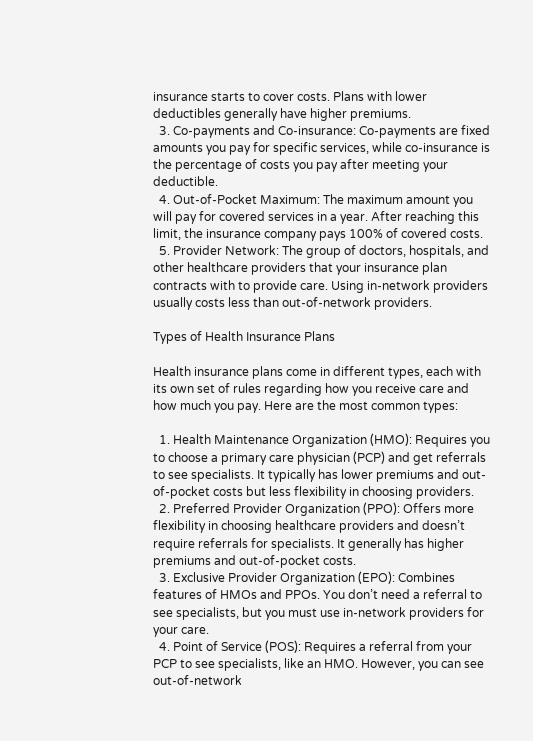insurance starts to cover costs. Plans with lower deductibles generally have higher premiums.
  3. Co-payments and Co-insurance: Co-payments are fixed amounts you pay for specific services, while co-insurance is the percentage of costs you pay after meeting your deductible.
  4. Out-of-Pocket Maximum: The maximum amount you will pay for covered services in a year. After reaching this limit, the insurance company pays 100% of covered costs.
  5. Provider Network: The group of doctors, hospitals, and other healthcare providers that your insurance plan contracts with to provide care. Using in-network providers usually costs less than out-of-network providers.

Types of Health Insurance Plans

Health insurance plans come in different types, each with its own set of rules regarding how you receive care and how much you pay. Here are the most common types:

  1. Health Maintenance Organization (HMO): Requires you to choose a primary care physician (PCP) and get referrals to see specialists. It typically has lower premiums and out-of-pocket costs but less flexibility in choosing providers.
  2. Preferred Provider Organization (PPO): Offers more flexibility in choosing healthcare providers and doesn’t require referrals for specialists. It generally has higher premiums and out-of-pocket costs.
  3. Exclusive Provider Organization (EPO): Combines features of HMOs and PPOs. You don’t need a referral to see specialists, but you must use in-network providers for your care.
  4. Point of Service (POS): Requires a referral from your PCP to see specialists, like an HMO. However, you can see out-of-network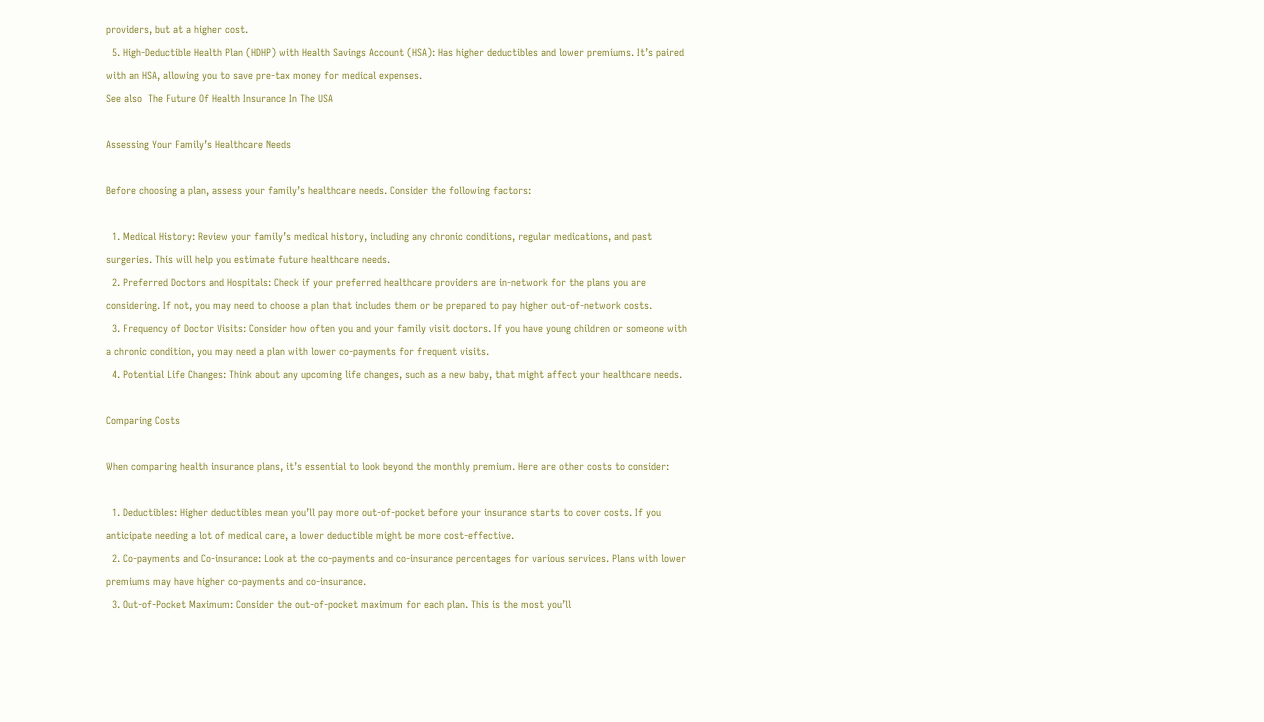providers, but at a higher cost.
  5. High-Deductible Health Plan (HDHP) with Health Savings Account (HSA): Has higher deductibles and lower premiums. It’s paired with an HSA, allowing you to save pre-tax money for medical expenses.
See also  The Future Of Health Insurance In The USA

Assessing Your Family’s Healthcare Needs

Before choosing a plan, assess your family’s healthcare needs. Consider the following factors:

  1. Medical History: Review your family’s medical history, including any chronic conditions, regular medications, and past surgeries. This will help you estimate future healthcare needs.
  2. Preferred Doctors and Hospitals: Check if your preferred healthcare providers are in-network for the plans you are considering. If not, you may need to choose a plan that includes them or be prepared to pay higher out-of-network costs.
  3. Frequency of Doctor Visits: Consider how often you and your family visit doctors. If you have young children or someone with a chronic condition, you may need a plan with lower co-payments for frequent visits.
  4. Potential Life Changes: Think about any upcoming life changes, such as a new baby, that might affect your healthcare needs.

Comparing Costs

When comparing health insurance plans, it’s essential to look beyond the monthly premium. Here are other costs to consider:

  1. Deductibles: Higher deductibles mean you’ll pay more out-of-pocket before your insurance starts to cover costs. If you anticipate needing a lot of medical care, a lower deductible might be more cost-effective.
  2. Co-payments and Co-insurance: Look at the co-payments and co-insurance percentages for various services. Plans with lower premiums may have higher co-payments and co-insurance.
  3. Out-of-Pocket Maximum: Consider the out-of-pocket maximum for each plan. This is the most you’ll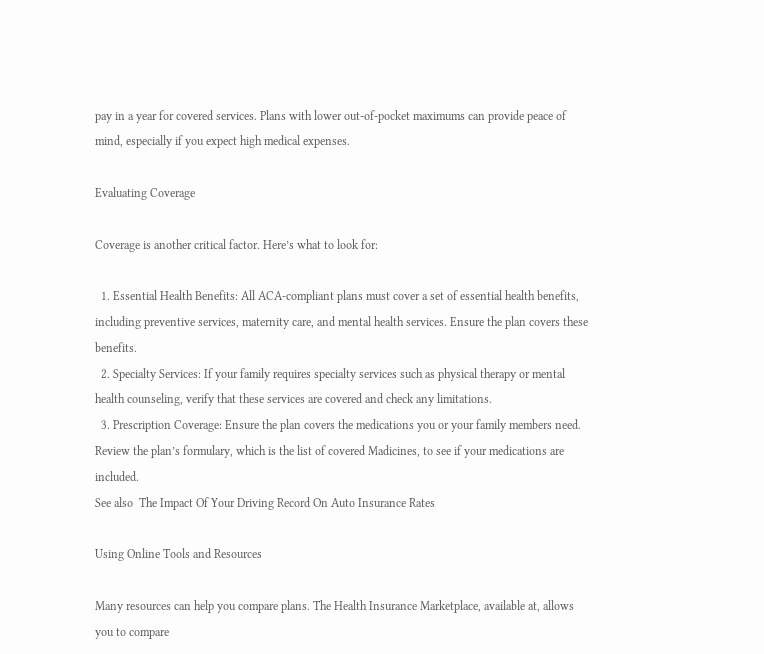pay in a year for covered services. Plans with lower out-of-pocket maximums can provide peace of mind, especially if you expect high medical expenses.

Evaluating Coverage

Coverage is another critical factor. Here’s what to look for:

  1. Essential Health Benefits: All ACA-compliant plans must cover a set of essential health benefits, including preventive services, maternity care, and mental health services. Ensure the plan covers these benefits.
  2. Specialty Services: If your family requires specialty services such as physical therapy or mental health counseling, verify that these services are covered and check any limitations.
  3. Prescription Coverage: Ensure the plan covers the medications you or your family members need. Review the plan’s formulary, which is the list of covered Madicines, to see if your medications are included.
See also  The Impact Of Your Driving Record On Auto Insurance Rates

Using Online Tools and Resources

Many resources can help you compare plans. The Health Insurance Marketplace, available at, allows you to compare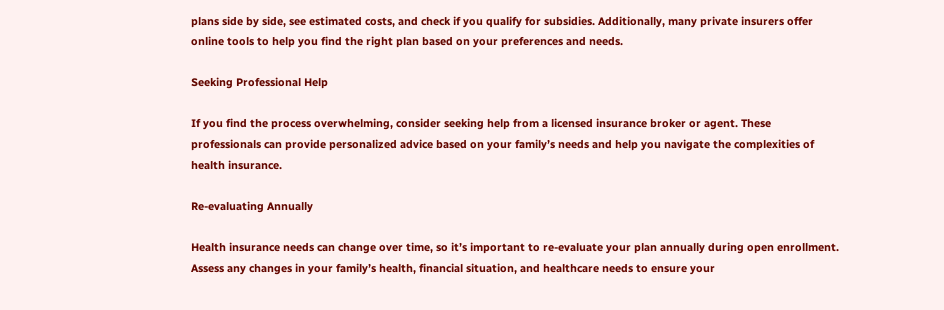plans side by side, see estimated costs, and check if you qualify for subsidies. Additionally, many private insurers offer online tools to help you find the right plan based on your preferences and needs.

Seeking Professional Help

If you find the process overwhelming, consider seeking help from a licensed insurance broker or agent. These professionals can provide personalized advice based on your family’s needs and help you navigate the complexities of health insurance.

Re-evaluating Annually

Health insurance needs can change over time, so it’s important to re-evaluate your plan annually during open enrollment. Assess any changes in your family’s health, financial situation, and healthcare needs to ensure your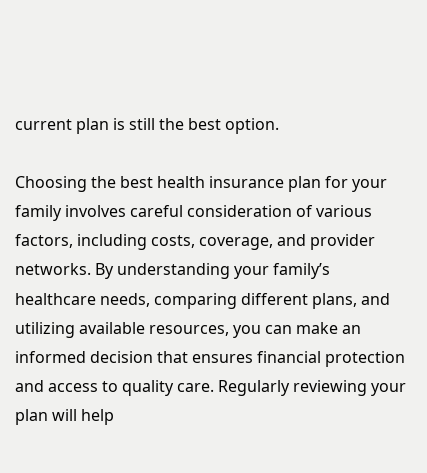current plan is still the best option.

Choosing the best health insurance plan for your family involves careful consideration of various factors, including costs, coverage, and provider networks. By understanding your family’s healthcare needs, comparing different plans, and utilizing available resources, you can make an informed decision that ensures financial protection and access to quality care. Regularly reviewing your plan will help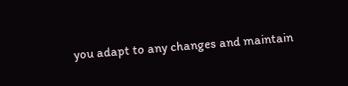you adapt to any changes and maintain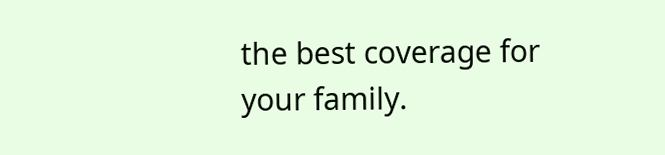the best coverage for your family.